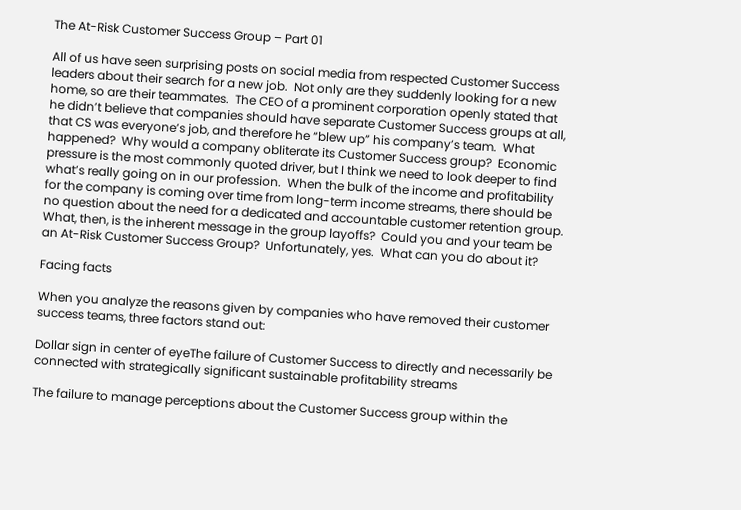The At-Risk Customer Success Group – Part 01

All of us have seen surprising posts on social media from respected Customer Success leaders about their search for a new job.  Not only are they suddenly looking for a new home, so are their teammates.  The CEO of a prominent corporation openly stated that he didn’t believe that companies should have separate Customer Success groups at all, that CS was everyone’s job, and therefore he “blew up” his company’s team.  What happened?  Why would a company obliterate its Customer Success group?  Economic pressure is the most commonly quoted driver, but I think we need to look deeper to find what’s really going on in our profession.  When the bulk of the income and profitability for the company is coming over time from long-term income streams, there should be no question about the need for a dedicated and accountable customer retention group.  What, then, is the inherent message in the group layoffs?  Could you and your team be an At-Risk Customer Success Group?  Unfortunately, yes.  What can you do about it?

Facing facts

When you analyze the reasons given by companies who have removed their customer success teams, three factors stand out:

Dollar sign in center of eyeThe failure of Customer Success to directly and necessarily be connected with strategically significant sustainable profitability streams

The failure to manage perceptions about the Customer Success group within the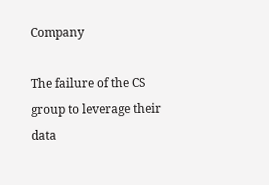Company

The failure of the CS group to leverage their data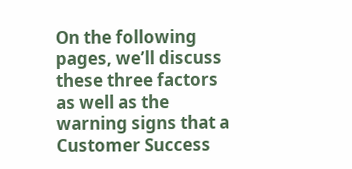On the following pages, we’ll discuss these three factors as well as the warning signs that a Customer Success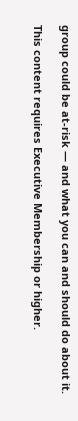group could be at-risk — and what you can and should do about it.

This content requires Executive Membership or higher.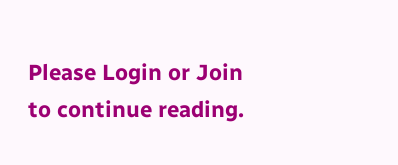Please Login or Join to continue reading.